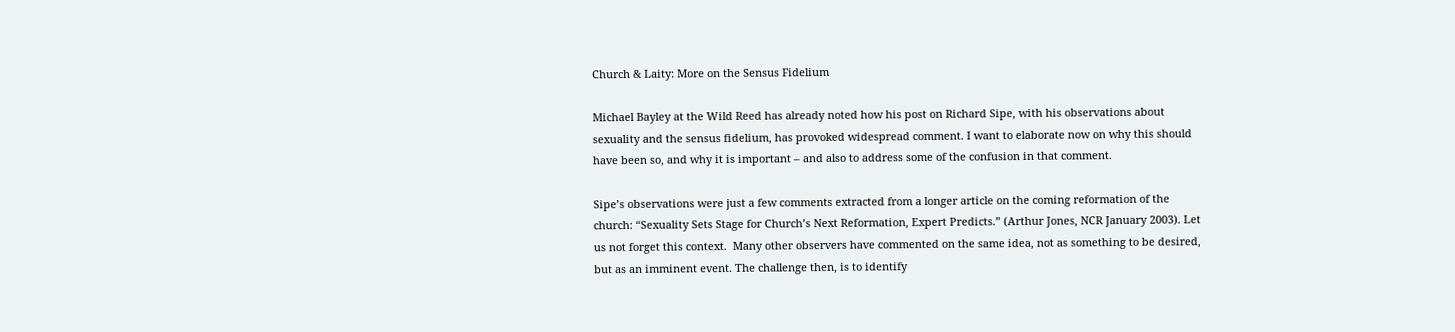Church & Laity: More on the Sensus Fidelium

Michael Bayley at the Wild Reed has already noted how his post on Richard Sipe, with his observations about sexuality and the sensus fidelium, has provoked widespread comment. I want to elaborate now on why this should have been so, and why it is important – and also to address some of the confusion in that comment.

Sipe’s observations were just a few comments extracted from a longer article on the coming reformation of the church: “Sexuality Sets Stage for Church’s Next Reformation, Expert Predicts.” (Arthur Jones, NCR January 2003). Let us not forget this context.  Many other observers have commented on the same idea, not as something to be desired, but as an imminent event. The challenge then, is to identify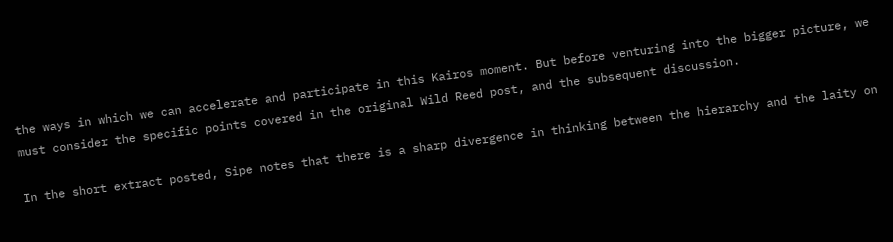the ways in which we can accelerate and participate in this Kairos moment. But before venturing into the bigger picture, we must consider the specific points covered in the original Wild Reed post, and the subsequent discussion.

In the short extract posted, Sipe notes that there is a sharp divergence in thinking between the hierarchy and the laity on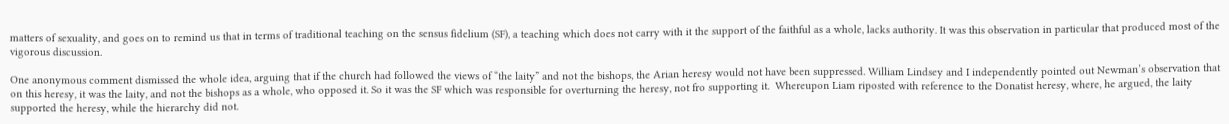matters of sexuality, and goes on to remind us that in terms of traditional teaching on the sensus fidelium (SF), a teaching which does not carry with it the support of the faithful as a whole, lacks authority. It was this observation in particular that produced most of the vigorous discussion.

One anonymous comment dismissed the whole idea, arguing that if the church had followed the views of “the laity” and not the bishops, the Arian heresy would not have been suppressed. William Lindsey and I independently pointed out Newman’s observation that on this heresy, it was the laity, and not the bishops as a whole, who opposed it. So it was the SF which was responsible for overturning the heresy, not fro supporting it.  Whereupon Liam riposted with reference to the Donatist heresy, where, he argued, the laity supported the heresy, while the hierarchy did not.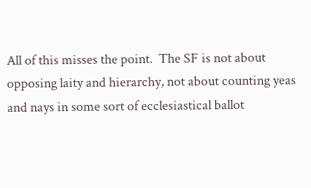All of this misses the point.  The SF is not about opposing laity and hierarchy, not about counting yeas and nays in some sort of ecclesiastical ballot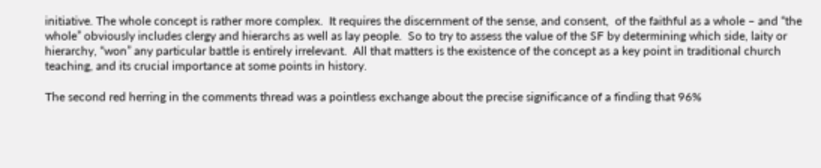initiative. The whole concept is rather more complex.  It requires the discernment of the sense, and consent,  of the faithful as a whole – and “the whole” obviously includes clergy and hierarchs as well as lay people.  So to try to assess the value of the SF by determining which side, laity or hierarchy, “won” any particular battle is entirely irrelevant.  All that matters is the existence of the concept as a key point in traditional church teaching, and its crucial importance at some points in history.

The second red herring in the comments thread was a pointless exchange about the precise significance of a finding that 96%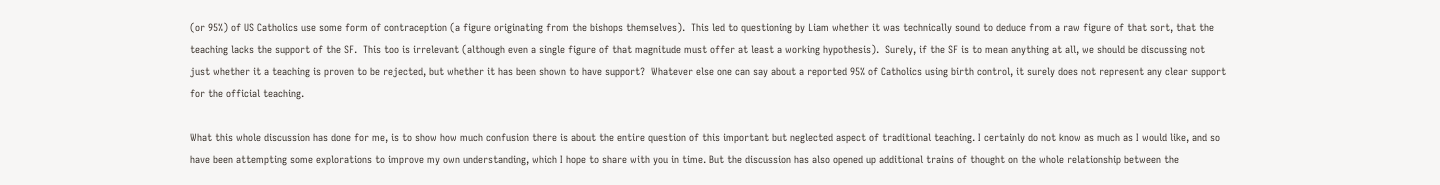(or 95%) of US Catholics use some form of contraception (a figure originating from the bishops themselves).  This led to questioning by Liam whether it was technically sound to deduce from a raw figure of that sort, that the teaching lacks the support of the SF.  This too is irrelevant (although even a single figure of that magnitude must offer at least a working hypothesis).  Surely, if the SF is to mean anything at all, we should be discussing not just whether it a teaching is proven to be rejected, but whether it has been shown to have support?  Whatever else one can say about a reported 95% of Catholics using birth control, it surely does not represent any clear support for the official teaching.

What this whole discussion has done for me, is to show how much confusion there is about the entire question of this important but neglected aspect of traditional teaching. I certainly do not know as much as I would like, and so have been attempting some explorations to improve my own understanding, which I hope to share with you in time. But the discussion has also opened up additional trains of thought on the whole relationship between the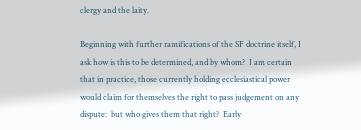clergy and the laity.

Beginning with further ramifications of the SF doctrine itself, I ask how is this to be determined, and by whom?  I am certain that in practice, those currently holding ecclesiastical power would claim for themselves the right to pass judgement on any dispute:  but who gives them that right?  Early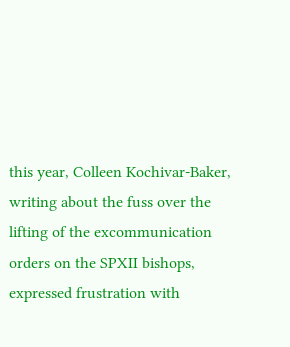this year, Colleen Kochivar-Baker, writing about the fuss over the lifting of the excommunication orders on the SPXII bishops, expressed frustration with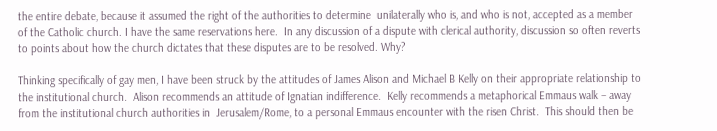the entire debate, because it assumed the right of the authorities to determine  unilaterally who is, and who is not, accepted as a member of the Catholic church. I have the same reservations here.  In any discussion of a dispute with clerical authority, discussion so often reverts to points about how the church dictates that these disputes are to be resolved. Why?

Thinking specifically of gay men, I have been struck by the attitudes of James Alison and Michael B Kelly on their appropriate relationship to the institutional church.  Alison recommends an attitude of Ignatian indifference.  Kelly recommends a metaphorical Emmaus walk – away from the institutional church authorities in  Jerusalem/Rome, to a personal Emmaus encounter with the risen Christ.  This should then be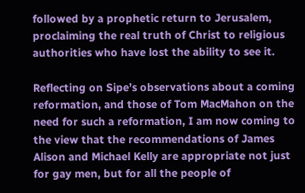followed by a prophetic return to Jerusalem, proclaiming the real truth of Christ to religious authorities who have lost the ability to see it.

Reflecting on Sipe’s observations about a coming reformation, and those of Tom MacMahon on the need for such a reformation, I am now coming to the view that the recommendations of James Alison and Michael Kelly are appropriate not just for gay men, but for all the people of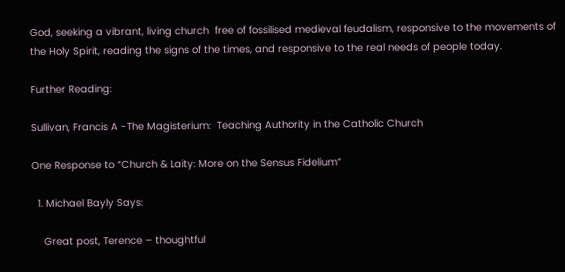God, seeking a vibrant, living church  free of fossilised medieval feudalism, responsive to the movements of the Holy Spirit, reading the signs of the times, and responsive to the real needs of people today.

Further Reading:

Sullivan, Francis A -The Magisterium:  Teaching Authority in the Catholic Church

One Response to “Church & Laity: More on the Sensus Fidelium”

  1. Michael Bayly Says:

    Great post, Terence – thoughtful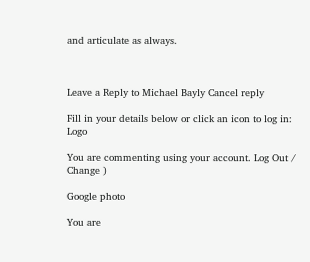and articulate as always.



Leave a Reply to Michael Bayly Cancel reply

Fill in your details below or click an icon to log in: Logo

You are commenting using your account. Log Out /  Change )

Google photo

You are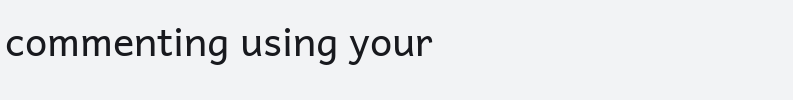commenting using your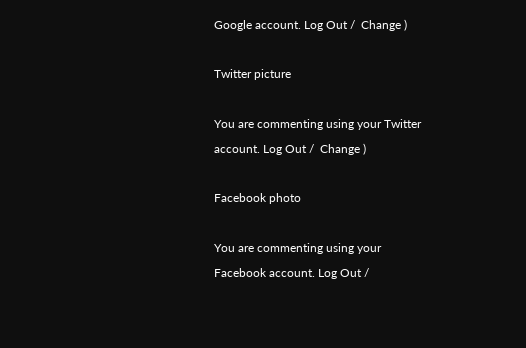Google account. Log Out /  Change )

Twitter picture

You are commenting using your Twitter account. Log Out /  Change )

Facebook photo

You are commenting using your Facebook account. Log Out /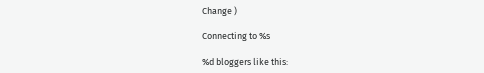Change )

Connecting to %s

%d bloggers like this: